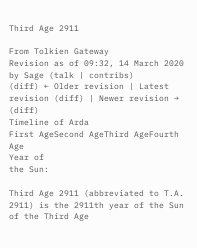Third Age 2911

From Tolkien Gateway
Revision as of 09:32, 14 March 2020 by Sage (talk | contribs)
(diff) ← Older revision | Latest revision (diff) | Newer revision → (diff)
Timeline of Arda
First AgeSecond AgeThird AgeFourth Age
Year of
the Sun:

Third Age 2911 (abbreviated to T.A. 2911) is the 2911th year of the Sun of the Third Age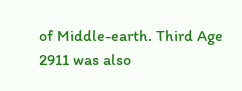of Middle-earth. Third Age 2911 was also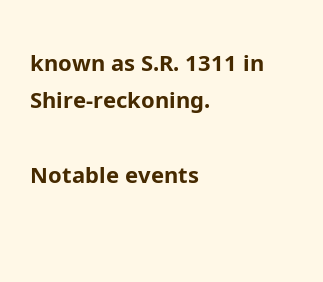known as S.R. 1311 in Shire-reckoning.

Notable events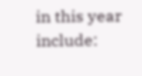in this year include: